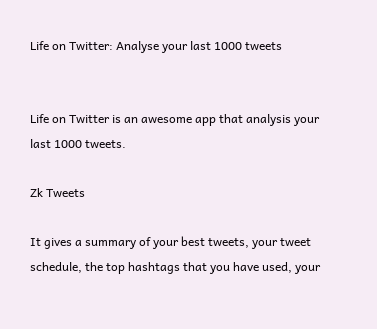Life on Twitter: Analyse your last 1000 tweets


Life on Twitter is an awesome app that analysis your last 1000 tweets.

Zk Tweets

It gives a summary of your best tweets, your tweet schedule, the top hashtags that you have used, your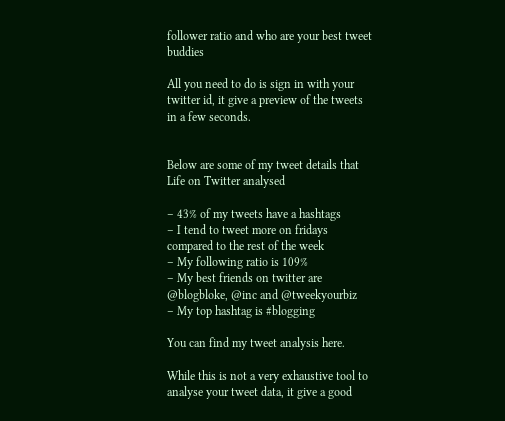follower ratio and who are your best tweet buddies

All you need to do is sign in with your twitter id, it give a preview of the tweets in a few seconds.


Below are some of my tweet details that Life on Twitter analysed

– 43% of my tweets have a hashtags
– I tend to tweet more on fridays compared to the rest of the week
– My following ratio is 109%
– My best friends on twitter are @blogbloke, @inc and @tweekyourbiz
– My top hashtag is #blogging

You can find my tweet analysis here.

While this is not a very exhaustive tool to analyse your tweet data, it give a good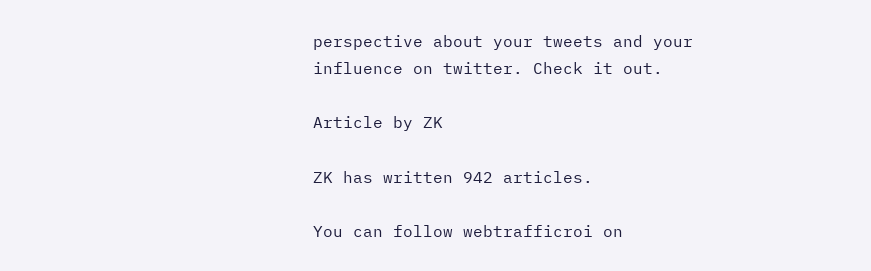perspective about your tweets and your influence on twitter. Check it out.

Article by ZK

ZK has written 942 articles.

You can follow webtrafficroi on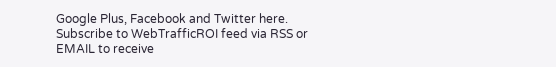Google Plus, Facebook and Twitter here. Subscribe to WebTrafficROI feed via RSS or EMAIL to receive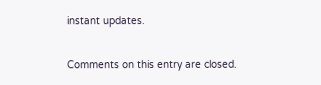instant updates.

Comments on this entry are closed.